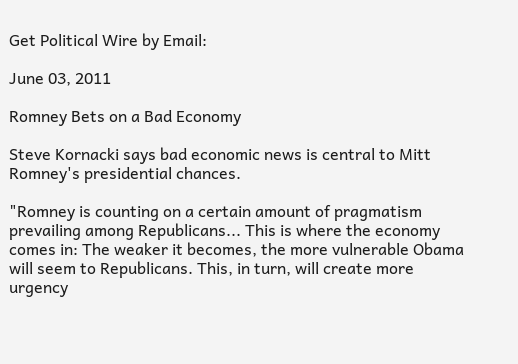Get Political Wire by Email:

June 03, 2011

Romney Bets on a Bad Economy

Steve Kornacki says bad economic news is central to Mitt Romney's presidential chances.

"Romney is counting on a certain amount of pragmatism prevailing among Republicans... This is where the economy comes in: The weaker it becomes, the more vulnerable Obama will seem to Republicans. This, in turn, will create more urgency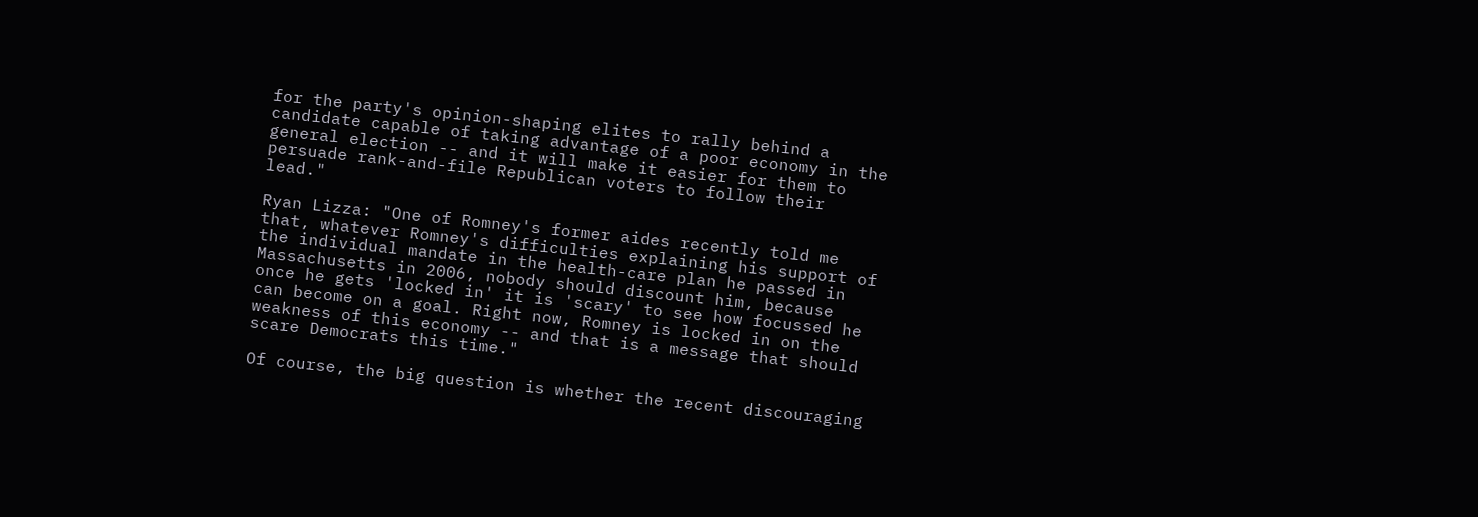for the party's opinion-shaping elites to rally behind a candidate capable of taking advantage of a poor economy in the general election -- and it will make it easier for them to persuade rank-and-file Republican voters to follow their lead."

Ryan Lizza: "One of Romney's former aides recently told me that, whatever Romney's difficulties explaining his support of the individual mandate in the health-care plan he passed in Massachusetts in 2006, nobody should discount him, because once he gets 'locked in' it is 'scary' to see how focussed he can become on a goal. Right now, Romney is locked in on the weakness of this economy -- and that is a message that should scare Democrats this time."

Of course, the big question is whether the recent discouraging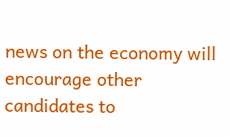news on the economy will encourage other candidates to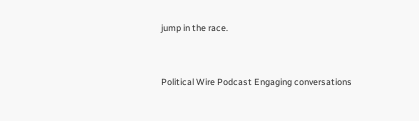jump in the race.


Political Wire Podcast Engaging conversations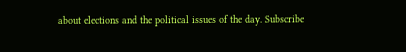about elections and the political issues of the day. Subscribe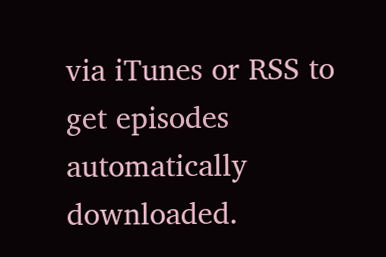via iTunes or RSS to get episodes automatically downloaded.